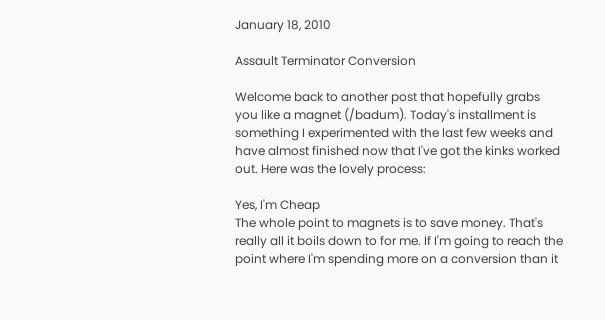January 18, 2010

Assault Terminator Conversion

Welcome back to another post that hopefully grabs you like a magnet (/badum). Today's installment is something I experimented with the last few weeks and have almost finished now that I've got the kinks worked out. Here was the lovely process:

Yes, I'm Cheap
The whole point to magnets is to save money. That's really all it boils down to for me. If I'm going to reach the point where I'm spending more on a conversion than it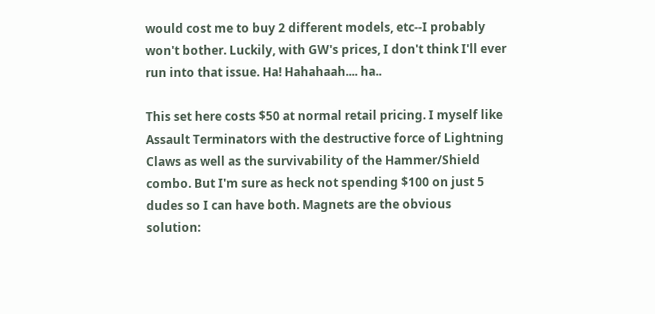would cost me to buy 2 different models, etc--I probably won't bother. Luckily, with GW's prices, I don't think I'll ever run into that issue. Ha! Hahahaah.... ha..

This set here costs $50 at normal retail pricing. I myself like Assault Terminators with the destructive force of Lightning Claws as well as the survivability of the Hammer/Shield combo. But I'm sure as heck not spending $100 on just 5 dudes so I can have both. Magnets are the obvious solution: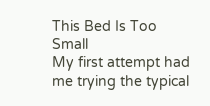This Bed Is Too Small
My first attempt had me trying the typical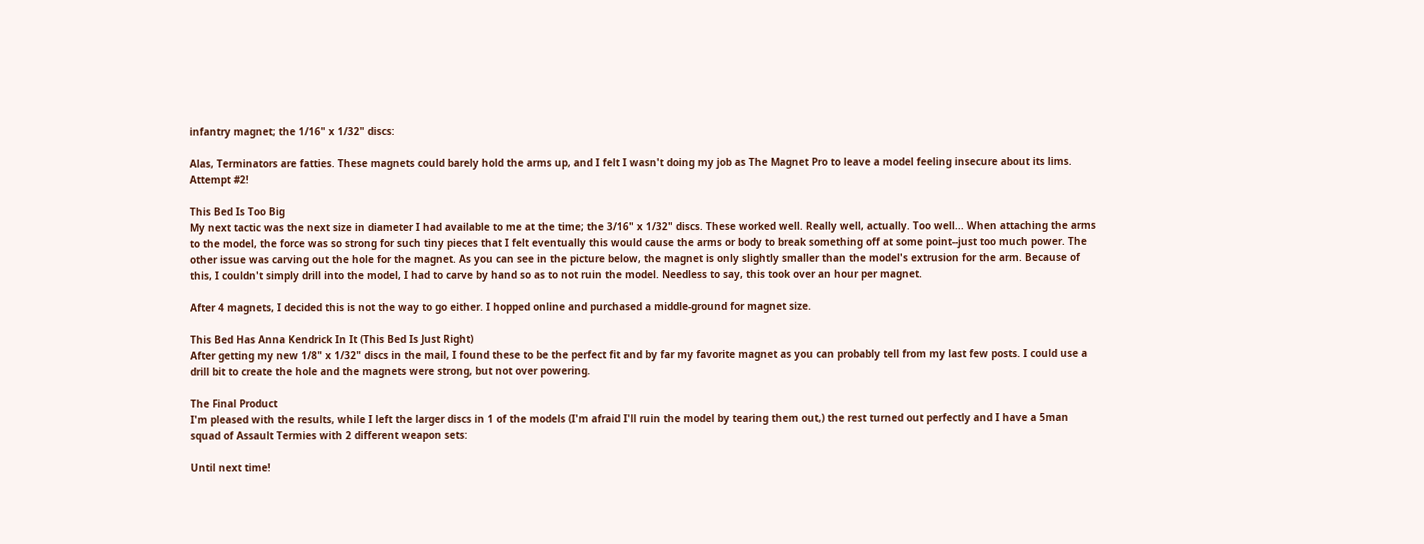infantry magnet; the 1/16" x 1/32" discs:

Alas, Terminators are fatties. These magnets could barely hold the arms up, and I felt I wasn't doing my job as The Magnet Pro to leave a model feeling insecure about its lims. Attempt #2!

This Bed Is Too Big
My next tactic was the next size in diameter I had available to me at the time; the 3/16" x 1/32" discs. These worked well. Really well, actually. Too well... When attaching the arms to the model, the force was so strong for such tiny pieces that I felt eventually this would cause the arms or body to break something off at some point--just too much power. The other issue was carving out the hole for the magnet. As you can see in the picture below, the magnet is only slightly smaller than the model's extrusion for the arm. Because of this, I couldn't simply drill into the model, I had to carve by hand so as to not ruin the model. Needless to say, this took over an hour per magnet.

After 4 magnets, I decided this is not the way to go either. I hopped online and purchased a middle-ground for magnet size.

This Bed Has Anna Kendrick In It (This Bed Is Just Right)
After getting my new 1/8" x 1/32" discs in the mail, I found these to be the perfect fit and by far my favorite magnet as you can probably tell from my last few posts. I could use a drill bit to create the hole and the magnets were strong, but not over powering.

The Final Product
I'm pleased with the results, while I left the larger discs in 1 of the models (I'm afraid I'll ruin the model by tearing them out,) the rest turned out perfectly and I have a 5man squad of Assault Termies with 2 different weapon sets:

Until next time!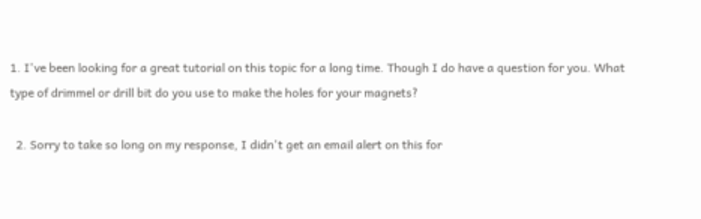1. I've been looking for a great tutorial on this topic for a long time. Though I do have a question for you. What type of drimmel or drill bit do you use to make the holes for your magnets?

  2. Sorry to take so long on my response, I didn't get an email alert on this for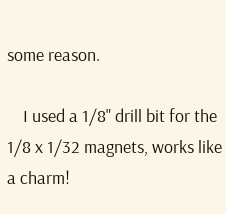some reason.

    I used a 1/8" drill bit for the 1/8 x 1/32 magnets, works like a charm!